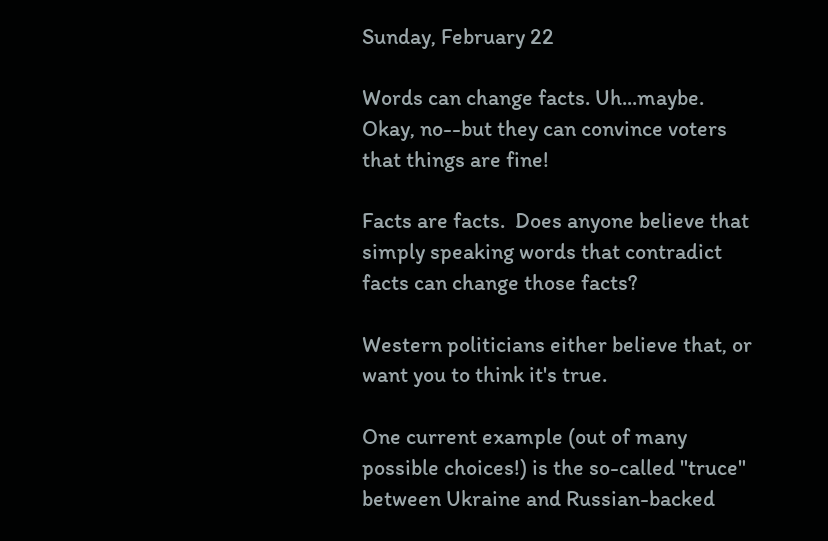Sunday, February 22

Words can change facts. Uh...maybe. Okay, no--but they can convince voters that things are fine!

Facts are facts.  Does anyone believe that simply speaking words that contradict facts can change those facts?

Western politicians either believe that, or want you to think it's true.

One current example (out of many possible choices!) is the so-called "truce" between Ukraine and Russian-backed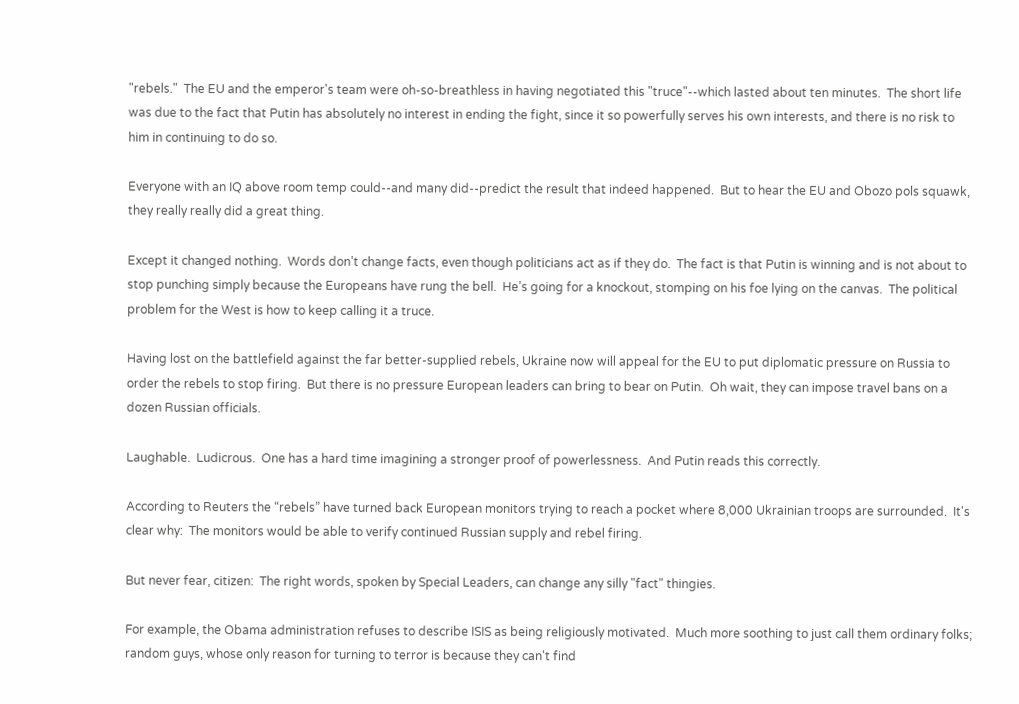"rebels."  The EU and the emperor's team were oh-so-breathless in having negotiated this "truce"--which lasted about ten minutes.  The short life was due to the fact that Putin has absolutely no interest in ending the fight, since it so powerfully serves his own interests, and there is no risk to him in continuing to do so.

Everyone with an IQ above room temp could--and many did--predict the result that indeed happened.  But to hear the EU and Obozo pols squawk, they really really did a great thing.

Except it changed nothing.  Words don’t change facts, even though politicians act as if they do.  The fact is that Putin is winning and is not about to stop punching simply because the Europeans have rung the bell.  He’s going for a knockout, stomping on his foe lying on the canvas.  The political problem for the West is how to keep calling it a truce.

Having lost on the battlefield against the far better-supplied rebels, Ukraine now will appeal for the EU to put diplomatic pressure on Russia to order the rebels to stop firing.  But there is no pressure European leaders can bring to bear on Putin.  Oh wait, they can impose travel bans on a dozen Russian officials.

Laughable.  Ludicrous.  One has a hard time imagining a stronger proof of powerlessness.  And Putin reads this correctly.

According to Reuters the “rebels” have turned back European monitors trying to reach a pocket where 8,000 Ukrainian troops are surrounded.  It's clear why:  The monitors would be able to verify continued Russian supply and rebel firing.

But never fear, citizen:  The right words, spoken by Special Leaders, can change any silly "fact" thingies.

For example, the Obama administration refuses to describe ISIS as being religiously motivated.  Much more soothing to just call them ordinary folks; random guys, whose only reason for turning to terror is because they can't find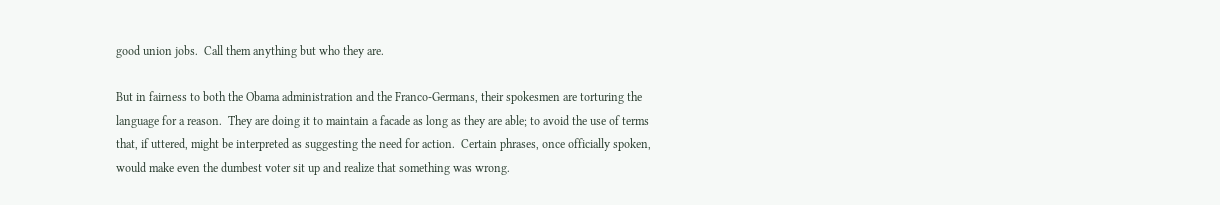good union jobs.  Call them anything but who they are.

But in fairness to both the Obama administration and the Franco-Germans, their spokesmen are torturing the language for a reason.  They are doing it to maintain a facade as long as they are able; to avoid the use of terms that, if uttered, might be interpreted as suggesting the need for action.  Certain phrases, once officially spoken, would make even the dumbest voter sit up and realize that something was wrong.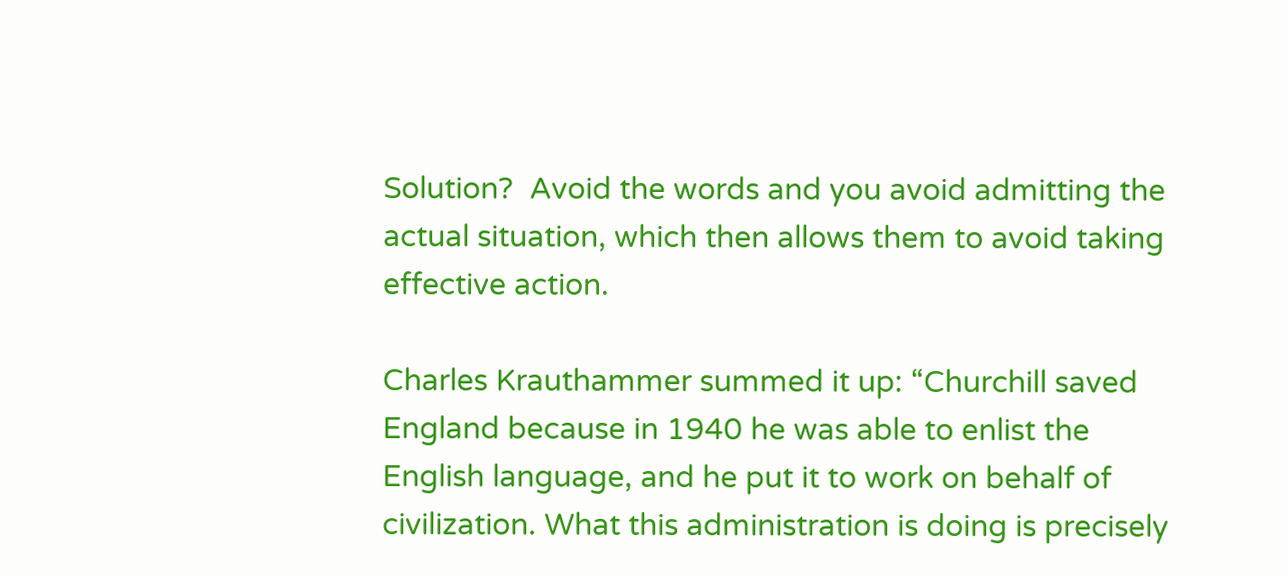Solution?  Avoid the words and you avoid admitting the actual situation, which then allows them to avoid taking effective action.

Charles Krauthammer summed it up: “Churchill saved England because in 1940 he was able to enlist the English language, and he put it to work on behalf of civilization. What this administration is doing is precisely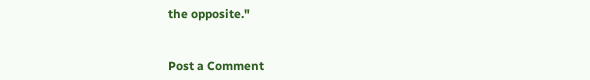the opposite."


Post a Comment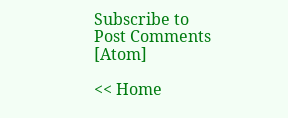Subscribe to Post Comments [Atom]

<< Home